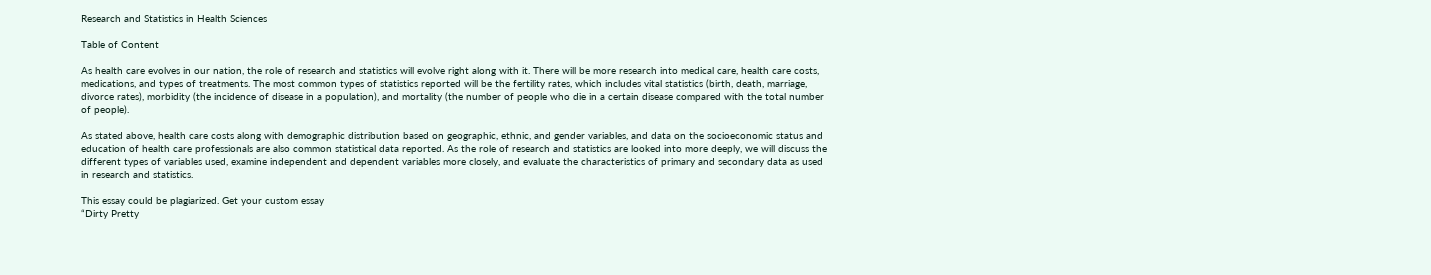Research and Statistics in Health Sciences

Table of Content

As health care evolves in our nation, the role of research and statistics will evolve right along with it. There will be more research into medical care, health care costs, medications, and types of treatments. The most common types of statistics reported will be the fertility rates, which includes vital statistics (birth, death, marriage, divorce rates), morbidity (the incidence of disease in a population), and mortality (the number of people who die in a certain disease compared with the total number of people).

As stated above, health care costs along with demographic distribution based on geographic, ethnic, and gender variables, and data on the socioeconomic status and education of health care professionals are also common statistical data reported. As the role of research and statistics are looked into more deeply, we will discuss the different types of variables used, examine independent and dependent variables more closely, and evaluate the characteristics of primary and secondary data as used in research and statistics.

This essay could be plagiarized. Get your custom essay
“Dirty Pretty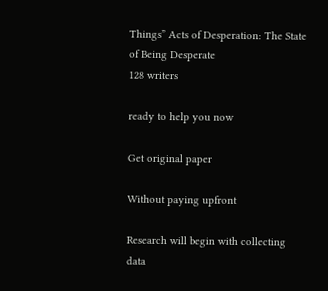Things” Acts of Desperation: The State of Being Desperate
128 writers

ready to help you now

Get original paper

Without paying upfront

Research will begin with collecting data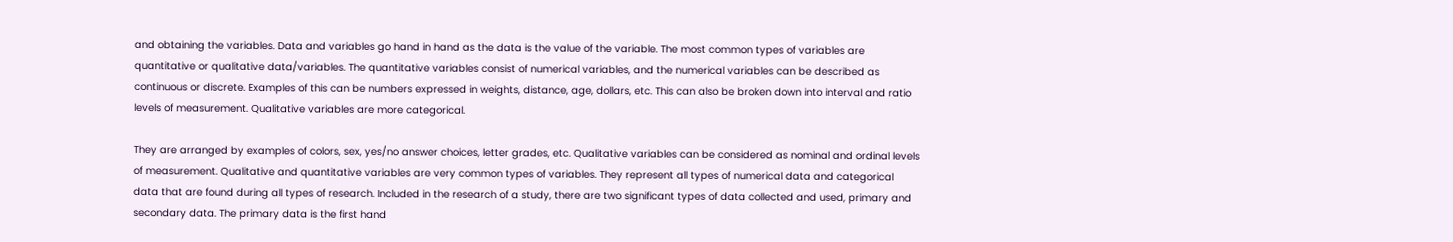and obtaining the variables. Data and variables go hand in hand as the data is the value of the variable. The most common types of variables are quantitative or qualitative data/variables. The quantitative variables consist of numerical variables, and the numerical variables can be described as continuous or discrete. Examples of this can be numbers expressed in weights, distance, age, dollars, etc. This can also be broken down into interval and ratio levels of measurement. Qualitative variables are more categorical.

They are arranged by examples of colors, sex, yes/no answer choices, letter grades, etc. Qualitative variables can be considered as nominal and ordinal levels of measurement. Qualitative and quantitative variables are very common types of variables. They represent all types of numerical data and categorical data that are found during all types of research. Included in the research of a study, there are two significant types of data collected and used, primary and secondary data. The primary data is the first hand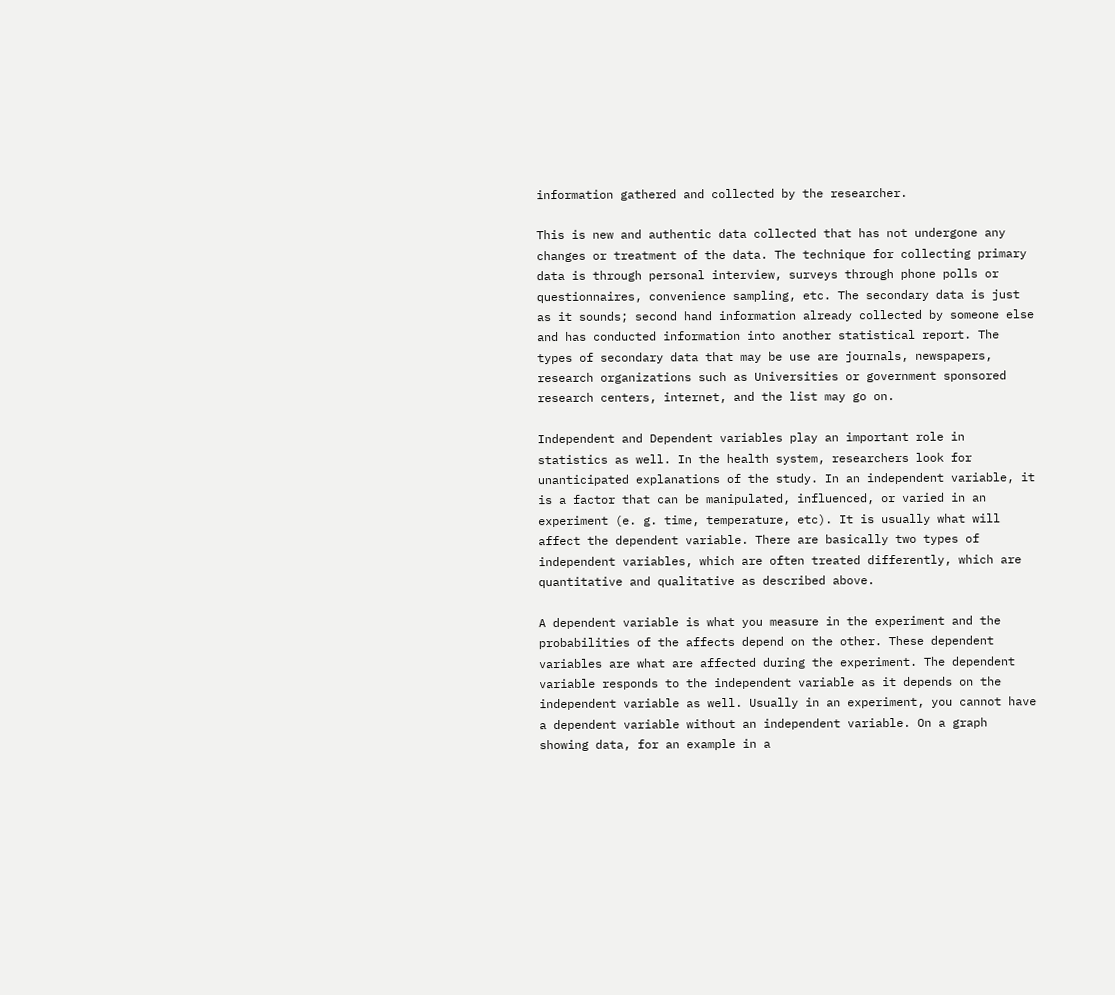information gathered and collected by the researcher.

This is new and authentic data collected that has not undergone any changes or treatment of the data. The technique for collecting primary data is through personal interview, surveys through phone polls or questionnaires, convenience sampling, etc. The secondary data is just as it sounds; second hand information already collected by someone else and has conducted information into another statistical report. The types of secondary data that may be use are journals, newspapers, research organizations such as Universities or government sponsored research centers, internet, and the list may go on.

Independent and Dependent variables play an important role in statistics as well. In the health system, researchers look for unanticipated explanations of the study. In an independent variable, it is a factor that can be manipulated, influenced, or varied in an experiment (e. g. time, temperature, etc). It is usually what will affect the dependent variable. There are basically two types of independent variables, which are often treated differently, which are quantitative and qualitative as described above.

A dependent variable is what you measure in the experiment and the probabilities of the affects depend on the other. These dependent variables are what are affected during the experiment. The dependent variable responds to the independent variable as it depends on the independent variable as well. Usually in an experiment, you cannot have a dependent variable without an independent variable. On a graph showing data, for an example in a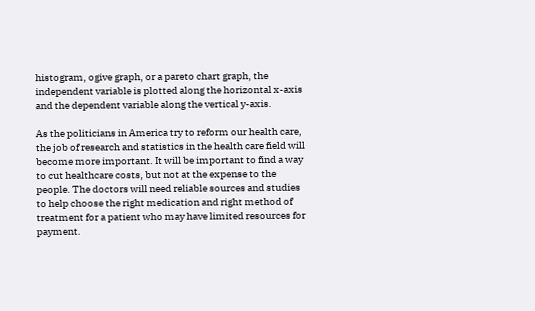histogram, ogive graph, or a pareto chart graph, the independent variable is plotted along the horizontal x-axis and the dependent variable along the vertical y-axis.

As the politicians in America try to reform our health care, the job of research and statistics in the health care field will become more important. It will be important to find a way to cut healthcare costs, but not at the expense to the people. The doctors will need reliable sources and studies to help choose the right medication and right method of treatment for a patient who may have limited resources for payment.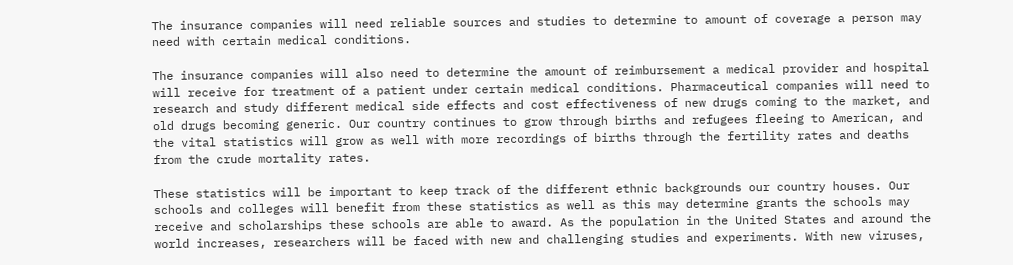The insurance companies will need reliable sources and studies to determine to amount of coverage a person may need with certain medical conditions.

The insurance companies will also need to determine the amount of reimbursement a medical provider and hospital will receive for treatment of a patient under certain medical conditions. Pharmaceutical companies will need to research and study different medical side effects and cost effectiveness of new drugs coming to the market, and old drugs becoming generic. Our country continues to grow through births and refugees fleeing to American, and the vital statistics will grow as well with more recordings of births through the fertility rates and deaths from the crude mortality rates.

These statistics will be important to keep track of the different ethnic backgrounds our country houses. Our schools and colleges will benefit from these statistics as well as this may determine grants the schools may receive and scholarships these schools are able to award. As the population in the United States and around the world increases, researchers will be faced with new and challenging studies and experiments. With new viruses,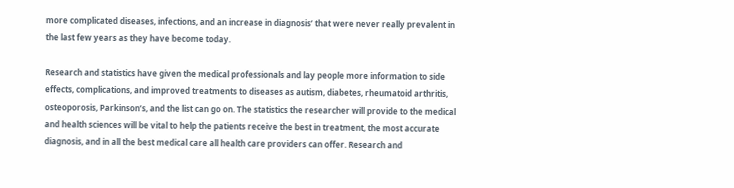more complicated diseases, infections, and an increase in diagnosis’ that were never really prevalent in the last few years as they have become today.

Research and statistics have given the medical professionals and lay people more information to side effects, complications, and improved treatments to diseases as autism, diabetes, rheumatoid arthritis, osteoporosis, Parkinson’s, and the list can go on. The statistics the researcher will provide to the medical and health sciences will be vital to help the patients receive the best in treatment, the most accurate diagnosis, and in all the best medical care all health care providers can offer. Research and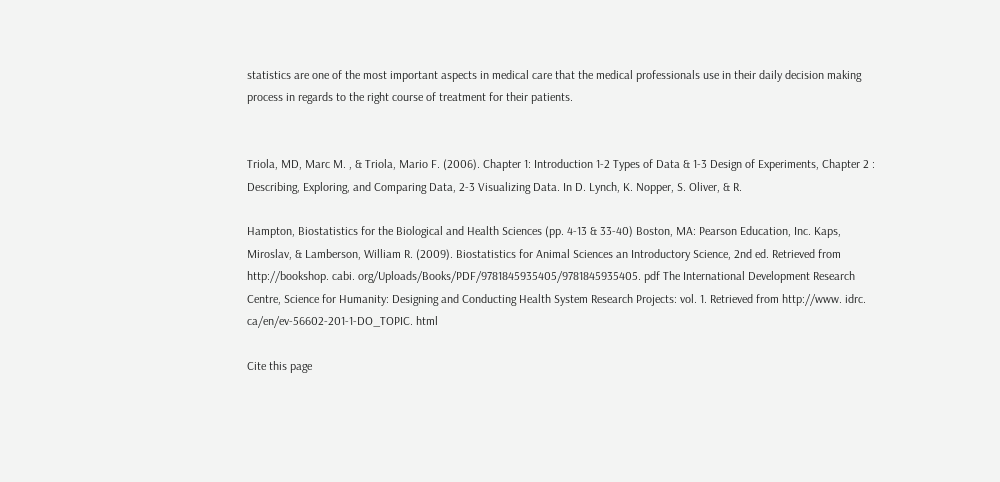statistics are one of the most important aspects in medical care that the medical professionals use in their daily decision making process in regards to the right course of treatment for their patients.


Triola, MD, Marc M. , & Triola, Mario F. (2006). Chapter 1: Introduction 1-2 Types of Data & 1-3 Design of Experiments, Chapter 2 : Describing, Exploring, and Comparing Data, 2-3 Visualizing Data. In D. Lynch, K. Nopper, S. Oliver, & R.

Hampton, Biostatistics for the Biological and Health Sciences (pp. 4-13 & 33-40) Boston, MA: Pearson Education, Inc. Kaps, Miroslav, & Lamberson, William R. (2009). Biostatistics for Animal Sciences an Introductory Science, 2nd ed. Retrieved from http://bookshop. cabi. org/Uploads/Books/PDF/9781845935405/9781845935405. pdf The International Development Research Centre, Science for Humanity: Designing and Conducting Health System Research Projects: vol. 1. Retrieved from http://www. idrc. ca/en/ev-56602-201-1-DO_TOPIC. html

Cite this page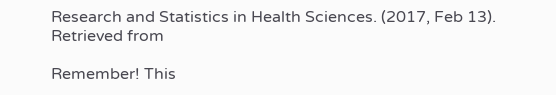Research and Statistics in Health Sciences. (2017, Feb 13). Retrieved from

Remember! This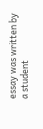essay was written by a student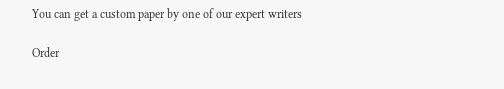You can get a custom paper by one of our expert writers

Order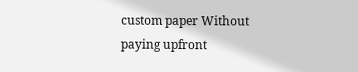custom paper Without paying upfront